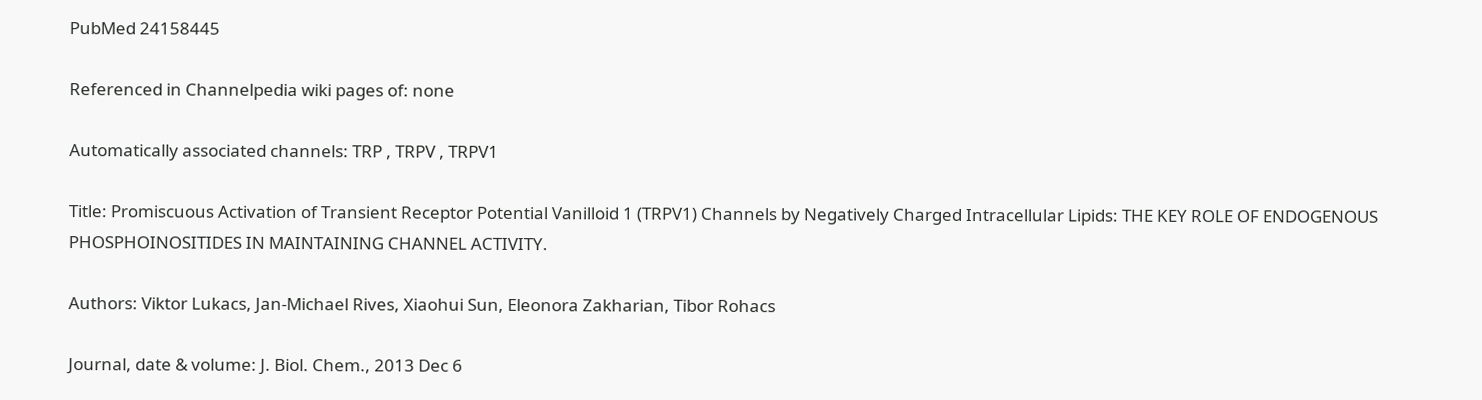PubMed 24158445

Referenced in Channelpedia wiki pages of: none

Automatically associated channels: TRP , TRPV , TRPV1

Title: Promiscuous Activation of Transient Receptor Potential Vanilloid 1 (TRPV1) Channels by Negatively Charged Intracellular Lipids: THE KEY ROLE OF ENDOGENOUS PHOSPHOINOSITIDES IN MAINTAINING CHANNEL ACTIVITY.

Authors: Viktor Lukacs, Jan-Michael Rives, Xiaohui Sun, Eleonora Zakharian, Tibor Rohacs

Journal, date & volume: J. Biol. Chem., 2013 Dec 6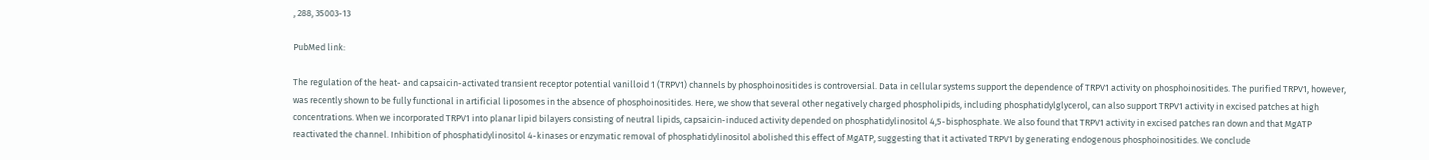, 288, 35003-13

PubMed link:

The regulation of the heat- and capsaicin-activated transient receptor potential vanilloid 1 (TRPV1) channels by phosphoinositides is controversial. Data in cellular systems support the dependence of TRPV1 activity on phosphoinositides. The purified TRPV1, however, was recently shown to be fully functional in artificial liposomes in the absence of phosphoinositides. Here, we show that several other negatively charged phospholipids, including phosphatidylglycerol, can also support TRPV1 activity in excised patches at high concentrations. When we incorporated TRPV1 into planar lipid bilayers consisting of neutral lipids, capsaicin-induced activity depended on phosphatidylinositol 4,5-bisphosphate. We also found that TRPV1 activity in excised patches ran down and that MgATP reactivated the channel. Inhibition of phosphatidylinositol 4-kinases or enzymatic removal of phosphatidylinositol abolished this effect of MgATP, suggesting that it activated TRPV1 by generating endogenous phosphoinositides. We conclude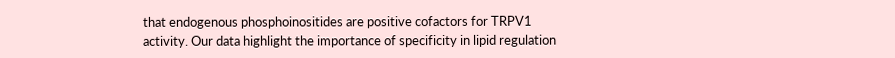that endogenous phosphoinositides are positive cofactors for TRPV1 activity. Our data highlight the importance of specificity in lipid regulation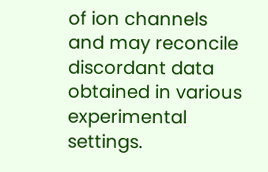of ion channels and may reconcile discordant data obtained in various experimental settings.